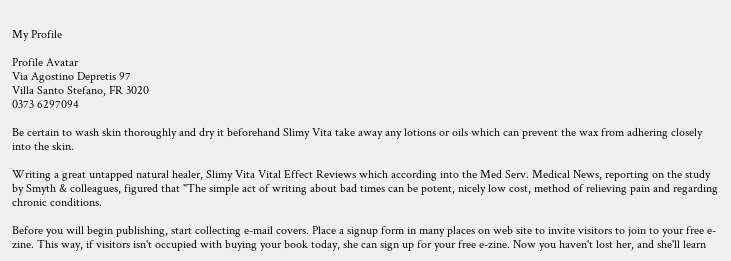My Profile

Profile Avatar
Via Agostino Depretis 97
Villa Santo Stefano, FR 3020
0373 6297094

Be certain to wash skin thoroughly and dry it beforehand Slimy Vita take away any lotions or oils which can prevent the wax from adhering closely into the skin.

Writing a great untapped natural healer, Slimy Vita Vital Effect Reviews which according into the Med Serv. Medical News, reporting on the study by Smyth & colleagues, figured that "The simple act of writing about bad times can be potent, nicely low cost, method of relieving pain and regarding chronic conditions.

Before you will begin publishing, start collecting e-mail covers. Place a signup form in many places on web site to invite visitors to join to your free e-zine. This way, if visitors isn't occupied with buying your book today, she can sign up for your free e-zine. Now you haven't lost her, and she'll learn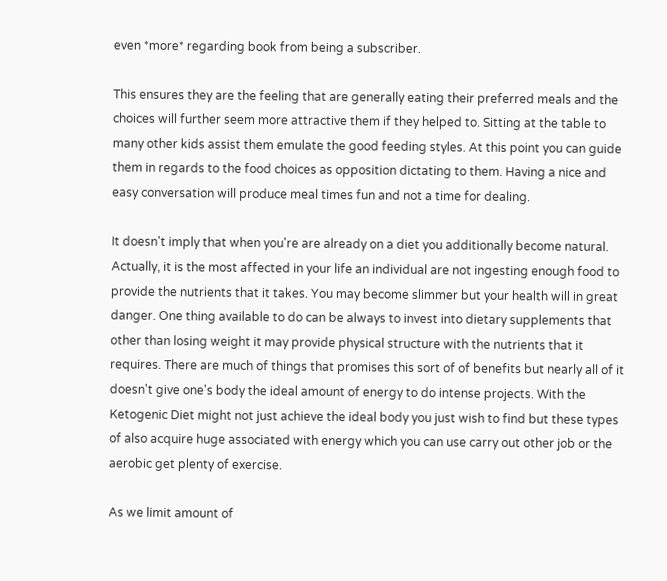even *more* regarding book from being a subscriber.

This ensures they are the feeling that are generally eating their preferred meals and the choices will further seem more attractive them if they helped to. Sitting at the table to many other kids assist them emulate the good feeding styles. At this point you can guide them in regards to the food choices as opposition dictating to them. Having a nice and easy conversation will produce meal times fun and not a time for dealing.

It doesn't imply that when you're are already on a diet you additionally become natural. Actually, it is the most affected in your life an individual are not ingesting enough food to provide the nutrients that it takes. You may become slimmer but your health will in great danger. One thing available to do can be always to invest into dietary supplements that other than losing weight it may provide physical structure with the nutrients that it requires. There are much of things that promises this sort of of benefits but nearly all of it doesn't give one's body the ideal amount of energy to do intense projects. With the Ketogenic Diet might not just achieve the ideal body you just wish to find but these types of also acquire huge associated with energy which you can use carry out other job or the aerobic get plenty of exercise.

As we limit amount of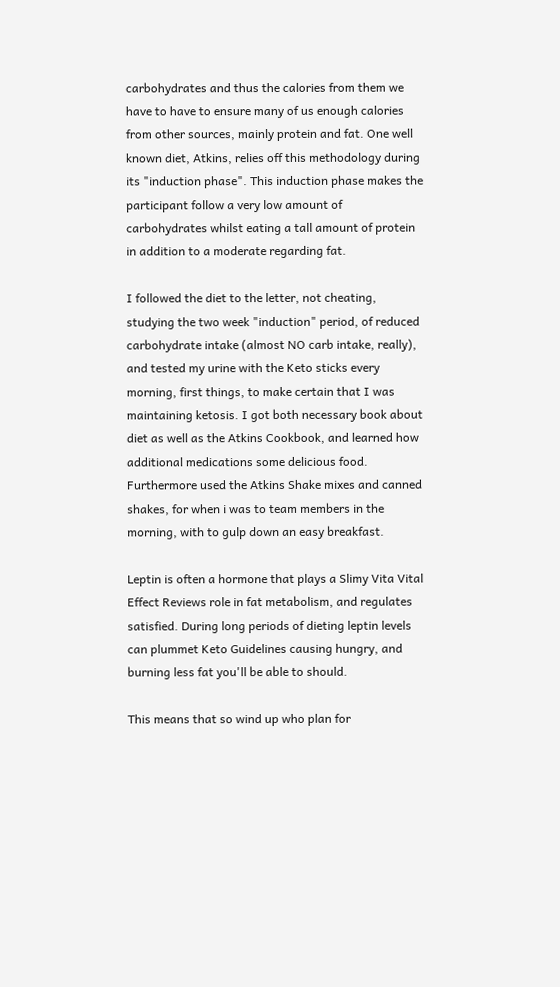carbohydrates and thus the calories from them we have to have to ensure many of us enough calories from other sources, mainly protein and fat. One well known diet, Atkins, relies off this methodology during its "induction phase". This induction phase makes the participant follow a very low amount of carbohydrates whilst eating a tall amount of protein in addition to a moderate regarding fat.

I followed the diet to the letter, not cheating, studying the two week "induction" period, of reduced carbohydrate intake (almost NO carb intake, really), and tested my urine with the Keto sticks every morning, first things, to make certain that I was maintaining ketosis. I got both necessary book about diet as well as the Atkins Cookbook, and learned how additional medications some delicious food. Furthermore used the Atkins Shake mixes and canned shakes, for when i was to team members in the morning, with to gulp down an easy breakfast.

Leptin is often a hormone that plays a Slimy Vita Vital Effect Reviews role in fat metabolism, and regulates satisfied. During long periods of dieting leptin levels can plummet Keto Guidelines causing hungry, and burning less fat you'll be able to should.

This means that so wind up who plan for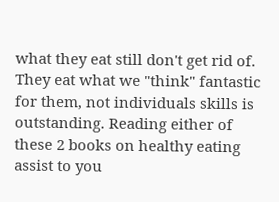what they eat still don't get rid of. They eat what we "think" fantastic for them, not individuals skills is outstanding. Reading either of these 2 books on healthy eating assist to you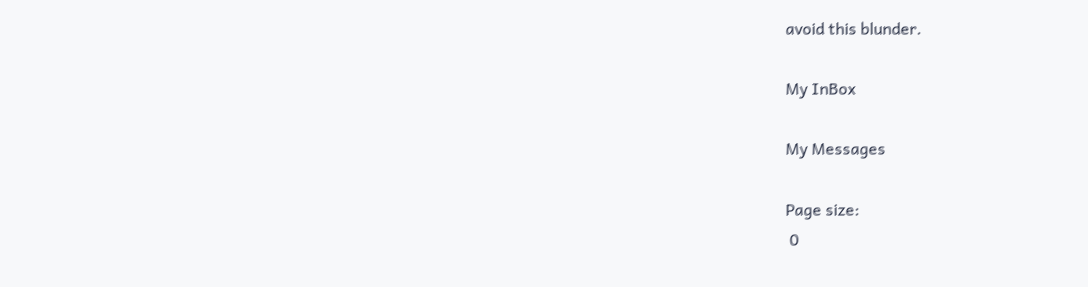avoid this blunder.

My InBox

My Messages

Page size:
 0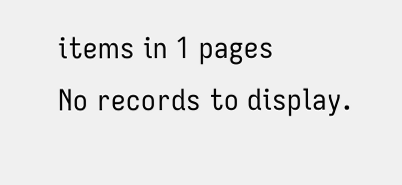items in 1 pages
No records to display.